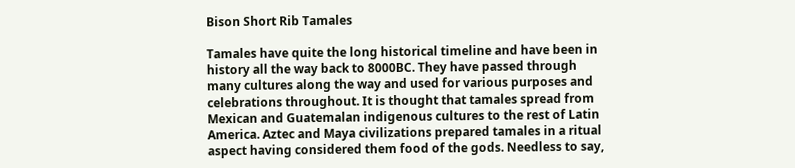Bison Short Rib Tamales

Tamales have quite the long historical timeline and have been in history all the way back to 8000BC. They have passed through many cultures along the way and used for various purposes and celebrations throughout. It is thought that tamales spread from Mexican and Guatemalan indigenous cultures to the rest of Latin America. Aztec and Maya civilizations prepared tamales in a ritual aspect having considered them food of the gods. Needless to say,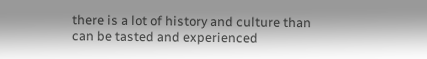there is a lot of history and culture than can be tasted and experienced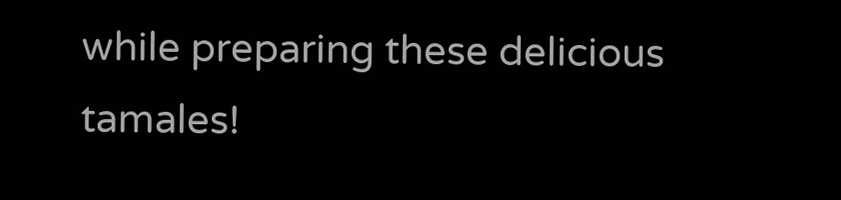while preparing these delicious tamales!